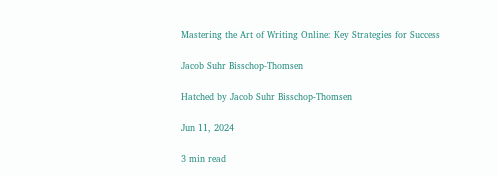Mastering the Art of Writing Online: Key Strategies for Success

Jacob Suhr Bisschop-Thomsen

Hatched by Jacob Suhr Bisschop-Thomsen

Jun 11, 2024

3 min read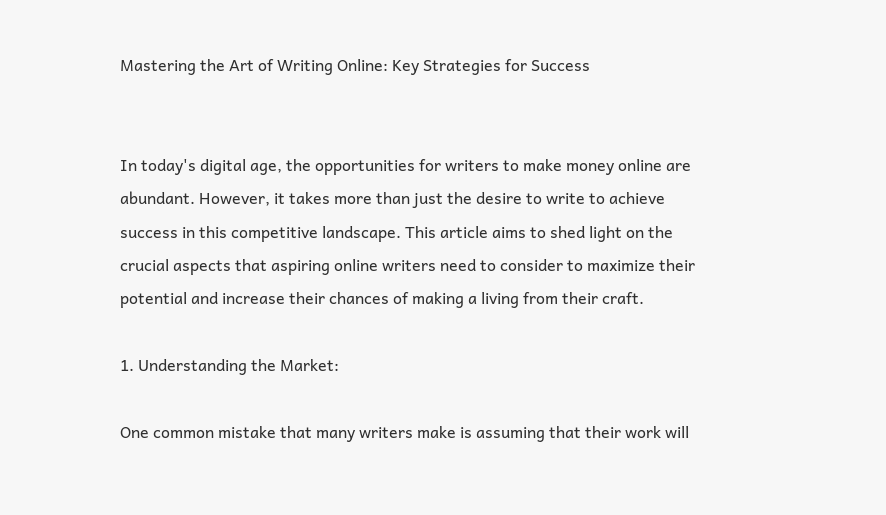Mastering the Art of Writing Online: Key Strategies for Success


In today's digital age, the opportunities for writers to make money online are abundant. However, it takes more than just the desire to write to achieve success in this competitive landscape. This article aims to shed light on the crucial aspects that aspiring online writers need to consider to maximize their potential and increase their chances of making a living from their craft.

1. Understanding the Market:

One common mistake that many writers make is assuming that their work will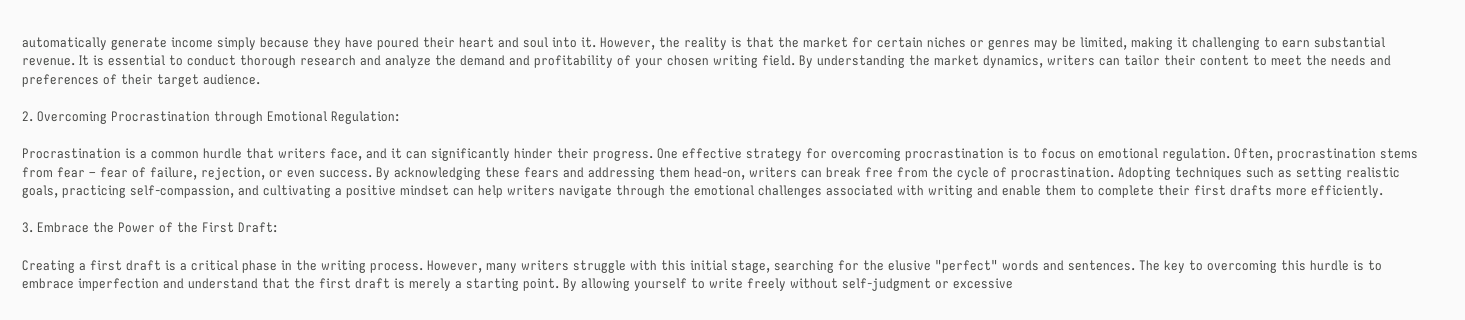automatically generate income simply because they have poured their heart and soul into it. However, the reality is that the market for certain niches or genres may be limited, making it challenging to earn substantial revenue. It is essential to conduct thorough research and analyze the demand and profitability of your chosen writing field. By understanding the market dynamics, writers can tailor their content to meet the needs and preferences of their target audience.

2. Overcoming Procrastination through Emotional Regulation:

Procrastination is a common hurdle that writers face, and it can significantly hinder their progress. One effective strategy for overcoming procrastination is to focus on emotional regulation. Often, procrastination stems from fear – fear of failure, rejection, or even success. By acknowledging these fears and addressing them head-on, writers can break free from the cycle of procrastination. Adopting techniques such as setting realistic goals, practicing self-compassion, and cultivating a positive mindset can help writers navigate through the emotional challenges associated with writing and enable them to complete their first drafts more efficiently.

3. Embrace the Power of the First Draft:

Creating a first draft is a critical phase in the writing process. However, many writers struggle with this initial stage, searching for the elusive "perfect" words and sentences. The key to overcoming this hurdle is to embrace imperfection and understand that the first draft is merely a starting point. By allowing yourself to write freely without self-judgment or excessive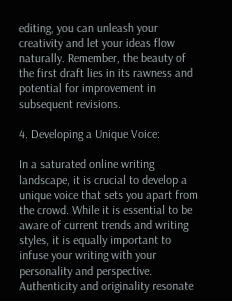editing, you can unleash your creativity and let your ideas flow naturally. Remember, the beauty of the first draft lies in its rawness and potential for improvement in subsequent revisions.

4. Developing a Unique Voice:

In a saturated online writing landscape, it is crucial to develop a unique voice that sets you apart from the crowd. While it is essential to be aware of current trends and writing styles, it is equally important to infuse your writing with your personality and perspective. Authenticity and originality resonate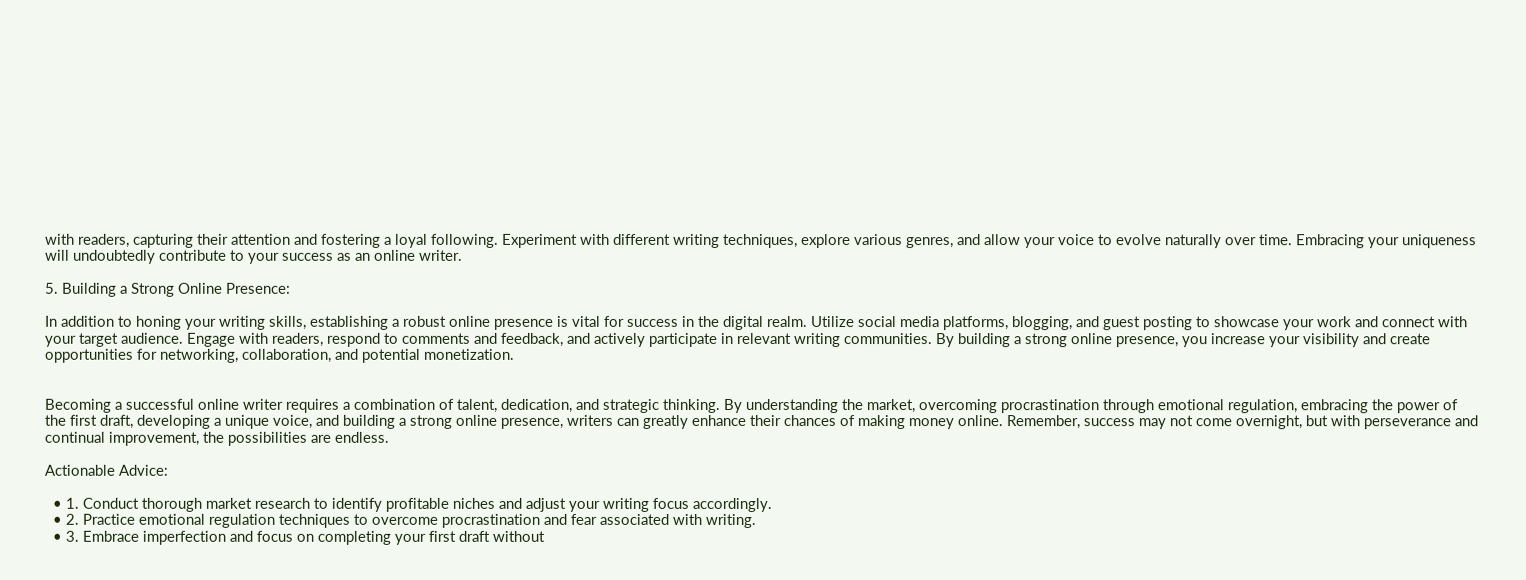with readers, capturing their attention and fostering a loyal following. Experiment with different writing techniques, explore various genres, and allow your voice to evolve naturally over time. Embracing your uniqueness will undoubtedly contribute to your success as an online writer.

5. Building a Strong Online Presence:

In addition to honing your writing skills, establishing a robust online presence is vital for success in the digital realm. Utilize social media platforms, blogging, and guest posting to showcase your work and connect with your target audience. Engage with readers, respond to comments and feedback, and actively participate in relevant writing communities. By building a strong online presence, you increase your visibility and create opportunities for networking, collaboration, and potential monetization.


Becoming a successful online writer requires a combination of talent, dedication, and strategic thinking. By understanding the market, overcoming procrastination through emotional regulation, embracing the power of the first draft, developing a unique voice, and building a strong online presence, writers can greatly enhance their chances of making money online. Remember, success may not come overnight, but with perseverance and continual improvement, the possibilities are endless.

Actionable Advice:

  • 1. Conduct thorough market research to identify profitable niches and adjust your writing focus accordingly.
  • 2. Practice emotional regulation techniques to overcome procrastination and fear associated with writing.
  • 3. Embrace imperfection and focus on completing your first draft without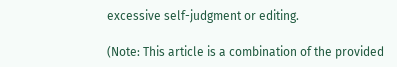excessive self-judgment or editing.

(Note: This article is a combination of the provided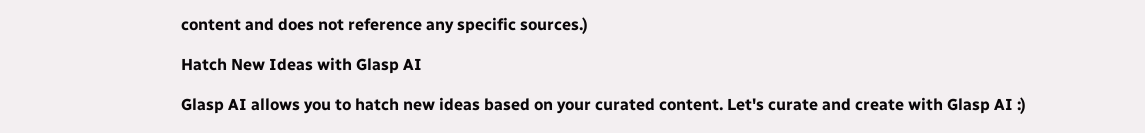content and does not reference any specific sources.)

Hatch New Ideas with Glasp AI

Glasp AI allows you to hatch new ideas based on your curated content. Let's curate and create with Glasp AI :)